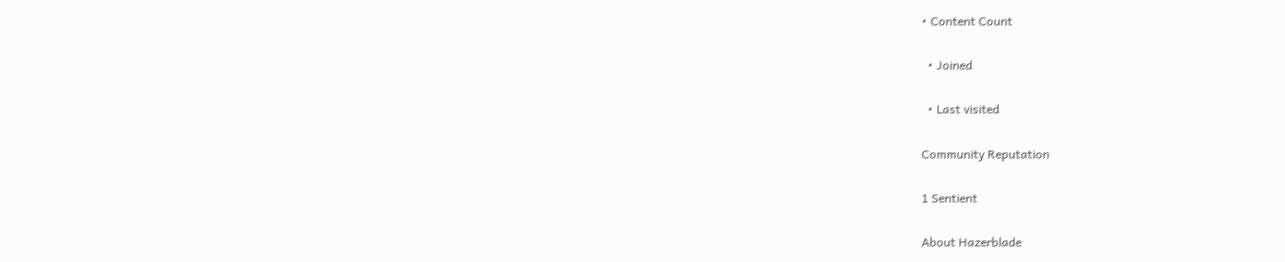• Content Count

  • Joined

  • Last visited

Community Reputation

1 Sentient

About Hazerblade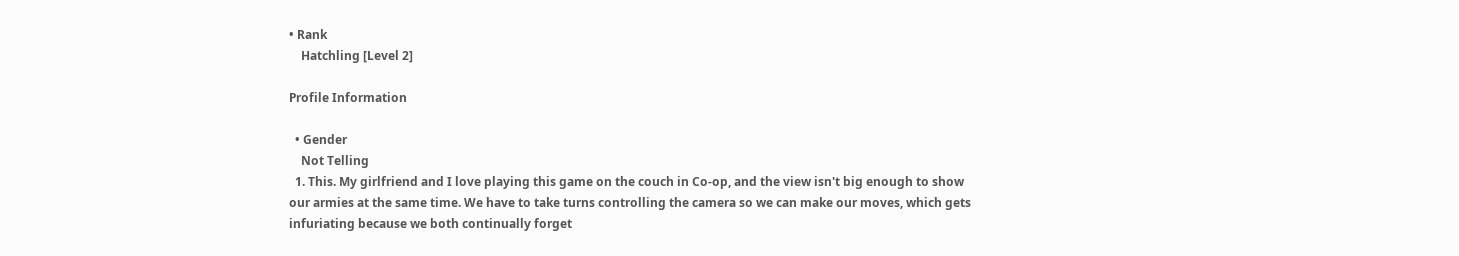• Rank
    Hatchling [Level 2]

Profile Information

  • Gender
    Not Telling
  1. This. My girlfriend and I love playing this game on the couch in Co-op, and the view isn't big enough to show our armies at the same time. We have to take turns controlling the camera so we can make our moves, which gets infuriating because we both continually forget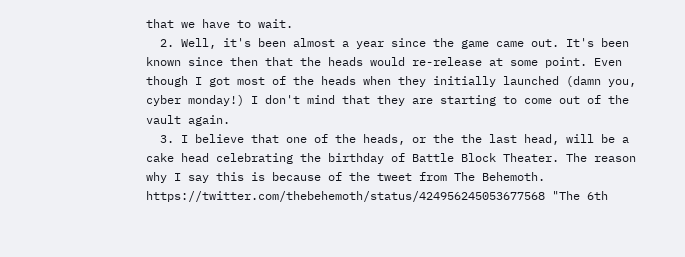that we have to wait.
  2. Well, it's been almost a year since the game came out. It's been known since then that the heads would re-release at some point. Even though I got most of the heads when they initially launched (damn you, cyber monday!) I don't mind that they are starting to come out of the vault again.
  3. I believe that one of the heads, or the the last head, will be a cake head celebrating the birthday of Battle Block Theater. The reason why I say this is because of the tweet from The Behemoth. https://twitter.com/thebehemoth/status/424956245053677568 "The 6th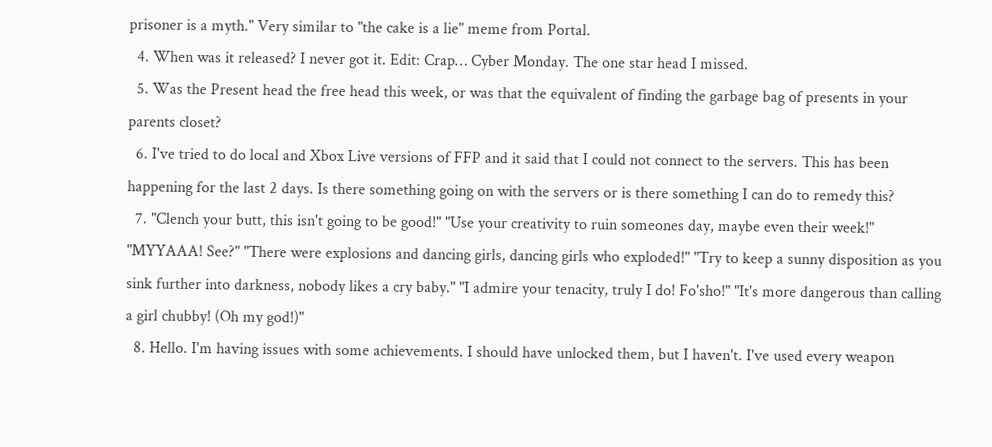prisoner is a myth." Very similar to "the cake is a lie" meme from Portal.
  4. When was it released? I never got it. Edit: Crap… Cyber Monday. The one star head I missed.
  5. Was the Present head the free head this week, or was that the equivalent of finding the garbage bag of presents in your parents closet?
  6. I've tried to do local and Xbox Live versions of FFP and it said that I could not connect to the servers. This has been happening for the last 2 days. Is there something going on with the servers or is there something I can do to remedy this?
  7. "Clench your butt, this isn't going to be good!" "Use your creativity to ruin someones day, maybe even their week!" "MYYAAA! See?" "There were explosions and dancing girls, dancing girls who exploded!" "Try to keep a sunny disposition as you sink further into darkness, nobody likes a cry baby." "I admire your tenacity, truly I do! Fo'sho!" "It's more dangerous than calling a girl chubby! (Oh my god!)"
  8. Hello. I'm having issues with some achievements. I should have unlocked them, but I haven't. I've used every weapon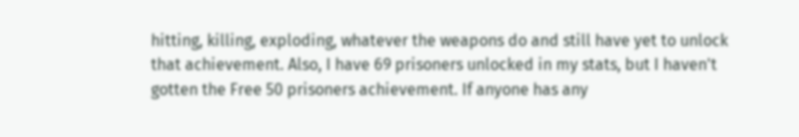hitting, killing, exploding, whatever the weapons do and still have yet to unlock that achievement. Also, I have 69 prisoners unlocked in my stats, but I haven't gotten the Free 50 prisoners achievement. If anyone has any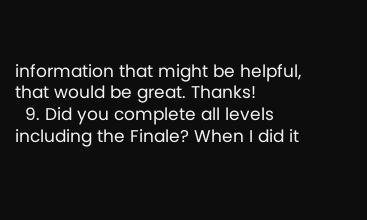information that might be helpful, that would be great. Thanks!
  9. Did you complete all levels including the Finale? When I did it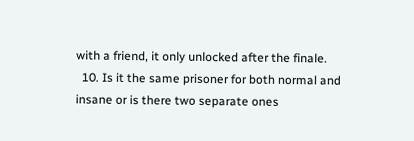with a friend, it only unlocked after the finale.
  10. Is it the same prisoner for both normal and insane or is there two separate ones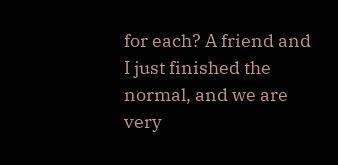for each? A friend and I just finished the normal, and we are very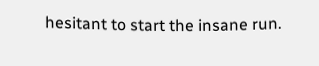hesitant to start the insane run.